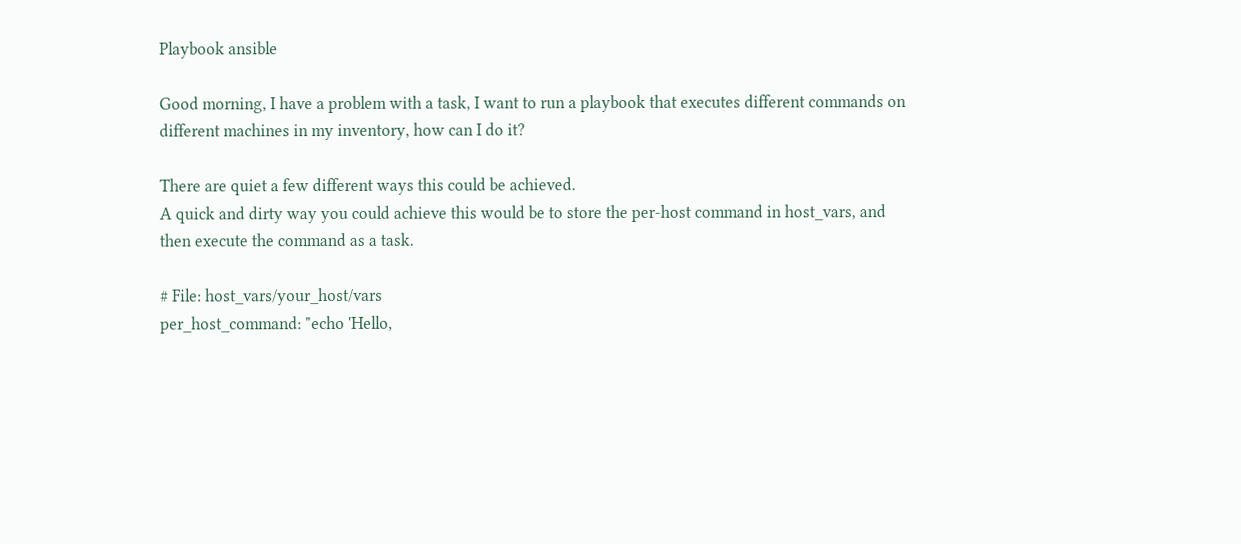Playbook ansible

Good morning, I have a problem with a task, I want to run a playbook that executes different commands on different machines in my inventory, how can I do it?

There are quiet a few different ways this could be achieved.
A quick and dirty way you could achieve this would be to store the per-host command in host_vars, and then execute the command as a task.

# File: host_vars/your_host/vars
per_host_command: "echo 'Hello,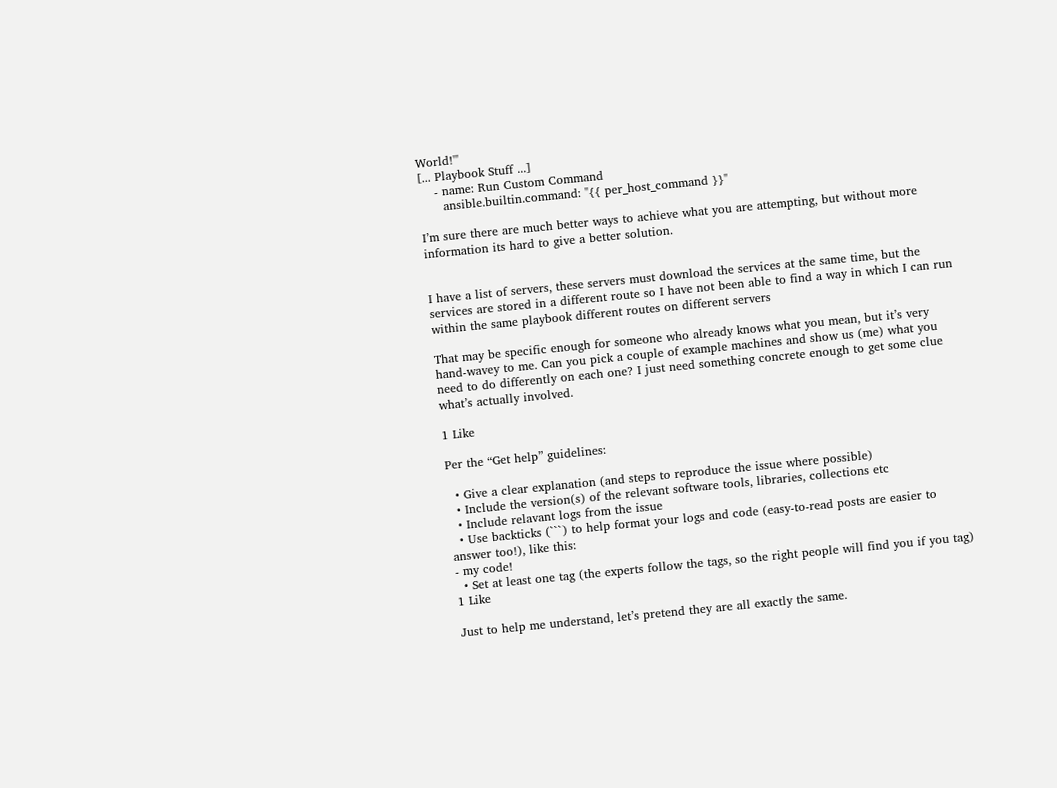World!'"
[... Playbook Stuff ...]
    - name: Run Custom Command
      ansible.builtin.command: "{{ per_host_command }}"

I’m sure there are much better ways to achieve what you are attempting, but without more information its hard to give a better solution.


I have a list of servers, these servers must download the services at the same time, but the services are stored in a different route so I have not been able to find a way in which I can run within the same playbook different routes on different servers

That may be specific enough for someone who already knows what you mean, but it’s very hand-wavey to me. Can you pick a couple of example machines and show us (me) what you need to do differently on each one? I just need something concrete enough to get some clue what’s actually involved.

1 Like

Per the “Get help” guidelines:

  • Give a clear explanation (and steps to reproduce the issue where possible)
  • Include the version(s) of the relevant software tools, libraries, collections etc
  • Include relavant logs from the issue
  • Use backticks (```) to help format your logs and code (easy-to-read posts are easier to answer too!), like this:
- my code!
  • Set at least one tag (the experts follow the tags, so the right people will find you if you tag)
1 Like

Just to help me understand, let’s pretend they are all exactly the same.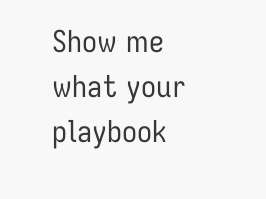Show me what your playbook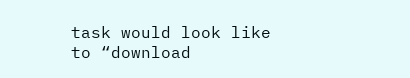task would look like to “download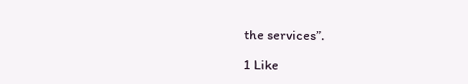the services”.

1 Like